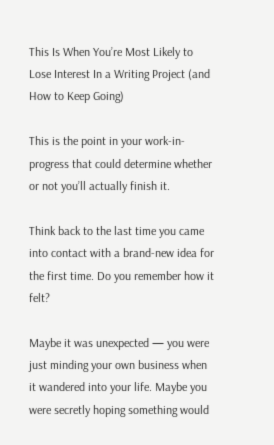This Is When You’re Most Likely to Lose Interest In a Writing Project (and How to Keep Going)

This is the point in your work-in-progress that could determine whether or not you’ll actually finish it.

Think back to the last time you came into contact with a brand-new idea for the first time. Do you remember how it felt?

Maybe it was unexpected — you were just minding your own business when it wandered into your life. Maybe you were secretly hoping something would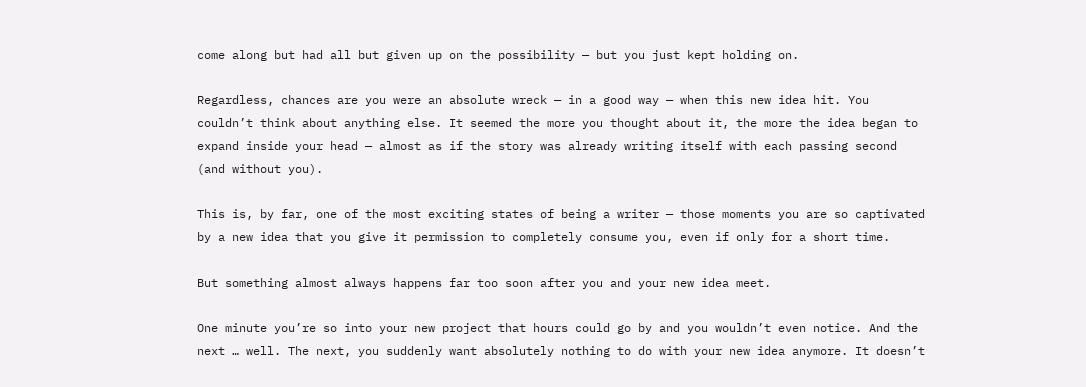come along but had all but given up on the possibility — but you just kept holding on.

Regardless, chances are you were an absolute wreck — in a good way — when this new idea hit. You couldn’t think about anything else. It seemed the more you thought about it, the more the idea began to expand inside your head — almost as if the story was already writing itself with each passing second (and without you).

This is, by far, one of the most exciting states of being a writer — those moments you are so captivated by a new idea that you give it permission to completely consume you, even if only for a short time.

But something almost always happens far too soon after you and your new idea meet.

One minute you’re so into your new project that hours could go by and you wouldn’t even notice. And the next … well. The next, you suddenly want absolutely nothing to do with your new idea anymore. It doesn’t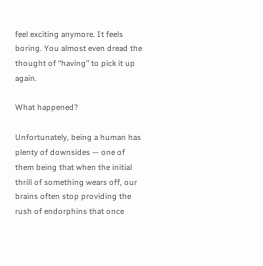feel exciting anymore. It feels boring. You almost even dread the thought of “having” to pick it up again.

What happened?

Unfortunately, being a human has plenty of downsides — one of them being that when the initial thrill of something wears off, our brains often stop providing the rush of endorphins that once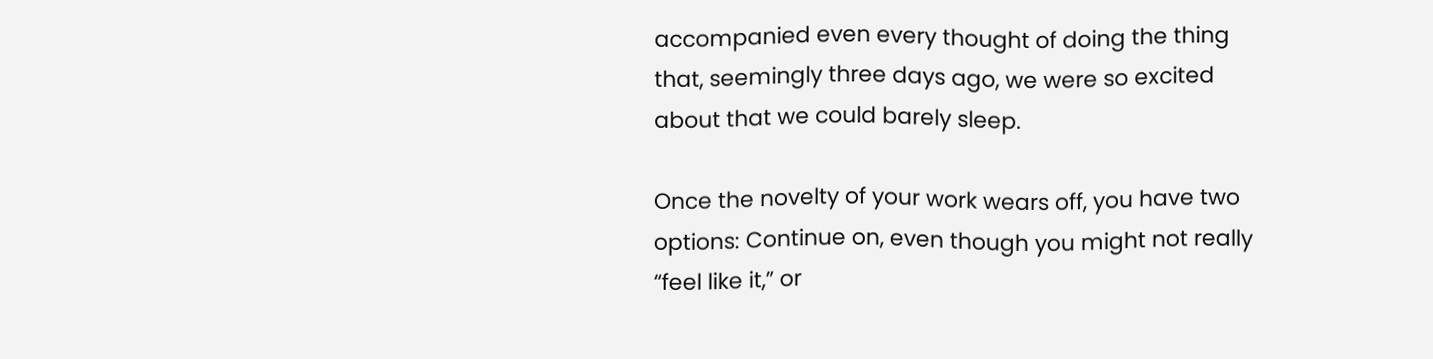accompanied even every thought of doing the thing that, seemingly three days ago, we were so excited about that we could barely sleep.

Once the novelty of your work wears off, you have two options: Continue on, even though you might not really “feel like it,” or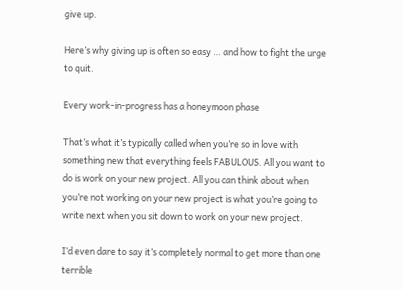give up.

Here’s why giving up is often so easy … and how to fight the urge to quit.

Every work-in-progress has a honeymoon phase

That’s what it’s typically called when you’re so in love with something new that everything feels FABULOUS. All you want to do is work on your new project. All you can think about when you’re not working on your new project is what you’re going to write next when you sit down to work on your new project.

I’d even dare to say it’s completely normal to get more than one terrible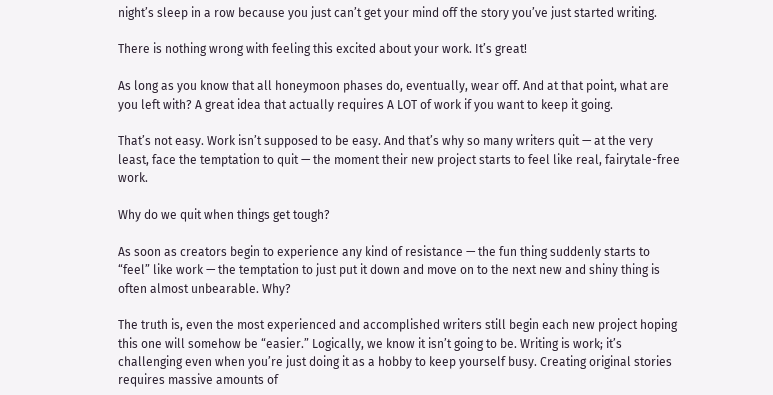night’s sleep in a row because you just can’t get your mind off the story you’ve just started writing.

There is nothing wrong with feeling this excited about your work. It’s great!

As long as you know that all honeymoon phases do, eventually, wear off. And at that point, what are you left with? A great idea that actually requires A LOT of work if you want to keep it going.

That’s not easy. Work isn’t supposed to be easy. And that’s why so many writers quit — at the very least, face the temptation to quit — the moment their new project starts to feel like real, fairytale-free work.

Why do we quit when things get tough?

As soon as creators begin to experience any kind of resistance — the fun thing suddenly starts to “feel” like work — the temptation to just put it down and move on to the next new and shiny thing is often almost unbearable. Why?

The truth is, even the most experienced and accomplished writers still begin each new project hoping this one will somehow be “easier.” Logically, we know it isn’t going to be. Writing is work; it’s challenging even when you’re just doing it as a hobby to keep yourself busy. Creating original stories requires massive amounts of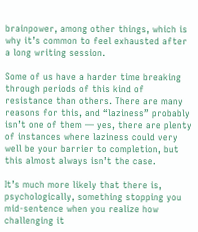brainpower, among other things, which is why it’s common to feel exhausted after a long writing session.

Some of us have a harder time breaking through periods of this kind of resistance than others. There are many reasons for this, and “laziness” probably isn’t one of them — yes, there are plenty of instances where laziness could very well be your barrier to completion, but this almost always isn’t the case.

It’s much more likely that there is, psychologically, something stopping you mid-sentence when you realize how challenging it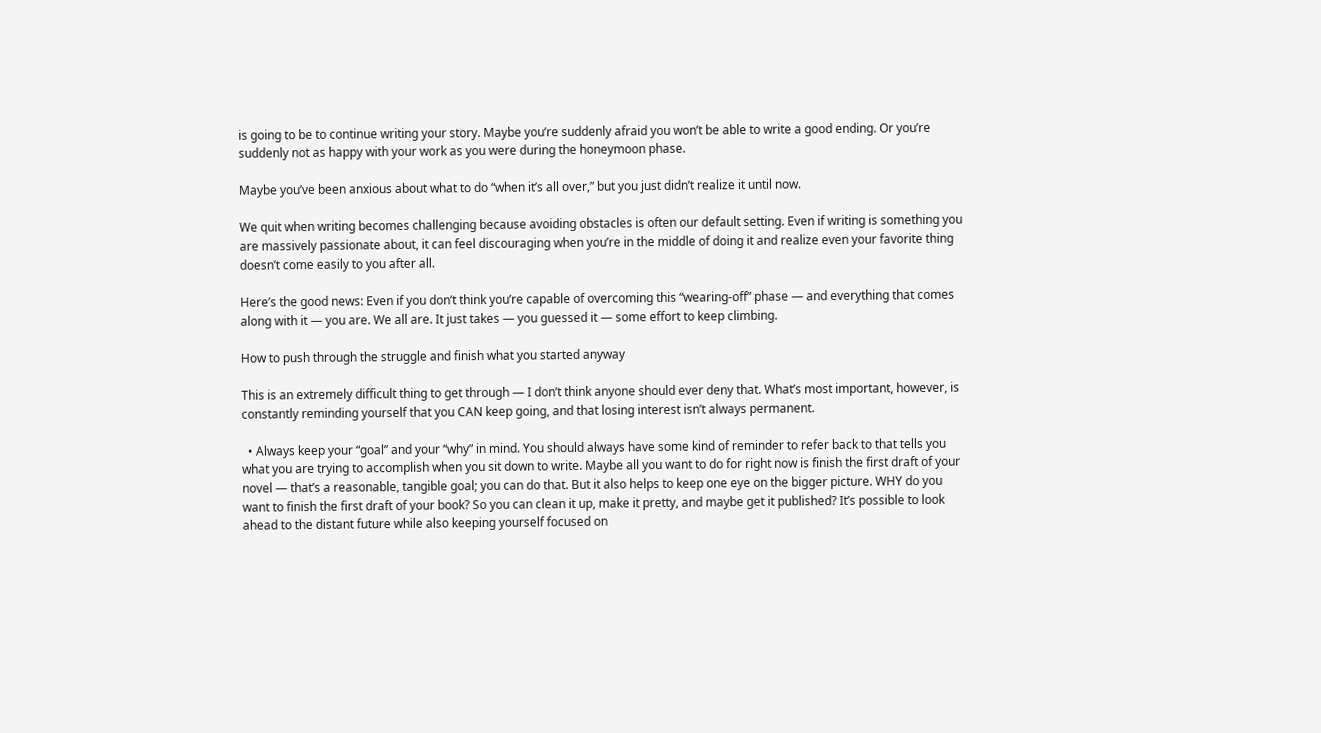is going to be to continue writing your story. Maybe you’re suddenly afraid you won’t be able to write a good ending. Or you’re suddenly not as happy with your work as you were during the honeymoon phase.

Maybe you’ve been anxious about what to do “when it’s all over,” but you just didn’t realize it until now.

We quit when writing becomes challenging because avoiding obstacles is often our default setting. Even if writing is something you are massively passionate about, it can feel discouraging when you’re in the middle of doing it and realize even your favorite thing doesn’t come easily to you after all.

Here’s the good news: Even if you don’t think you’re capable of overcoming this “wearing-off” phase — and everything that comes along with it — you are. We all are. It just takes — you guessed it — some effort to keep climbing.

How to push through the struggle and finish what you started anyway

This is an extremely difficult thing to get through — I don’t think anyone should ever deny that. What’s most important, however, is constantly reminding yourself that you CAN keep going, and that losing interest isn’t always permanent.

  • Always keep your “goal” and your “why” in mind. You should always have some kind of reminder to refer back to that tells you what you are trying to accomplish when you sit down to write. Maybe all you want to do for right now is finish the first draft of your novel — that’s a reasonable, tangible goal; you can do that. But it also helps to keep one eye on the bigger picture. WHY do you want to finish the first draft of your book? So you can clean it up, make it pretty, and maybe get it published? It’s possible to look ahead to the distant future while also keeping yourself focused on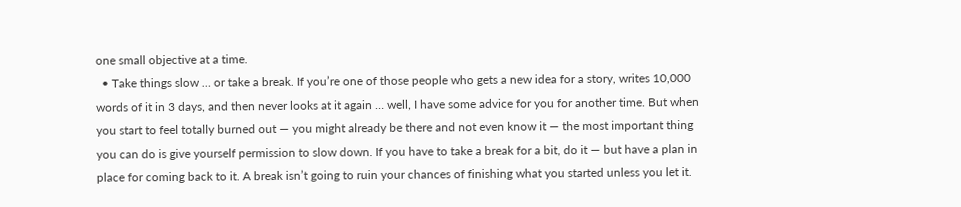one small objective at a time.
  • Take things slow … or take a break. If you’re one of those people who gets a new idea for a story, writes 10,000 words of it in 3 days, and then never looks at it again … well, I have some advice for you for another time. But when you start to feel totally burned out — you might already be there and not even know it — the most important thing you can do is give yourself permission to slow down. If you have to take a break for a bit, do it — but have a plan in place for coming back to it. A break isn’t going to ruin your chances of finishing what you started unless you let it.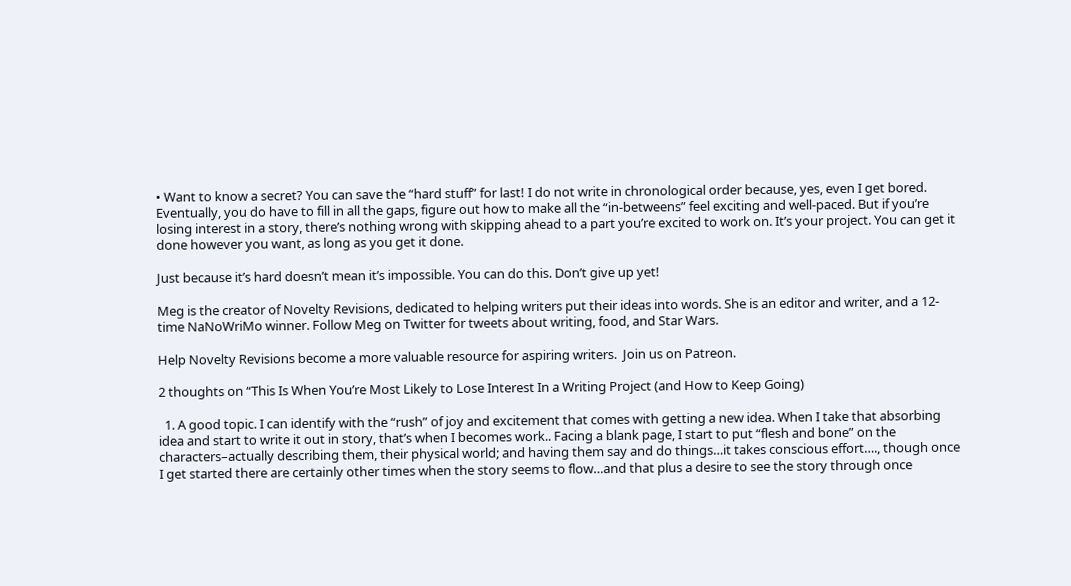• Want to know a secret? You can save the “hard stuff” for last! I do not write in chronological order because, yes, even I get bored. Eventually, you do have to fill in all the gaps, figure out how to make all the “in-betweens” feel exciting and well-paced. But if you’re losing interest in a story, there’s nothing wrong with skipping ahead to a part you’re excited to work on. It’s your project. You can get it done however you want, as long as you get it done.

Just because it’s hard doesn’t mean it’s impossible. You can do this. Don’t give up yet!

Meg is the creator of Novelty Revisions, dedicated to helping writers put their ideas into words. She is an editor and writer, and a 12-time NaNoWriMo winner. Follow Meg on Twitter for tweets about writing, food, and Star Wars.

Help Novelty Revisions become a more valuable resource for aspiring writers.  Join us on Patreon.

2 thoughts on “This Is When You’re Most Likely to Lose Interest In a Writing Project (and How to Keep Going)

  1. A good topic. I can identify with the “rush” of joy and excitement that comes with getting a new idea. When I take that absorbing idea and start to write it out in story, that’s when I becomes work.. Facing a blank page, I start to put “flesh and bone” on the characters–actually describing them, their physical world; and having them say and do things…it takes conscious effort…., though once I get started there are certainly other times when the story seems to flow…and that plus a desire to see the story through once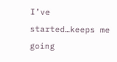I’ve started…keeps me going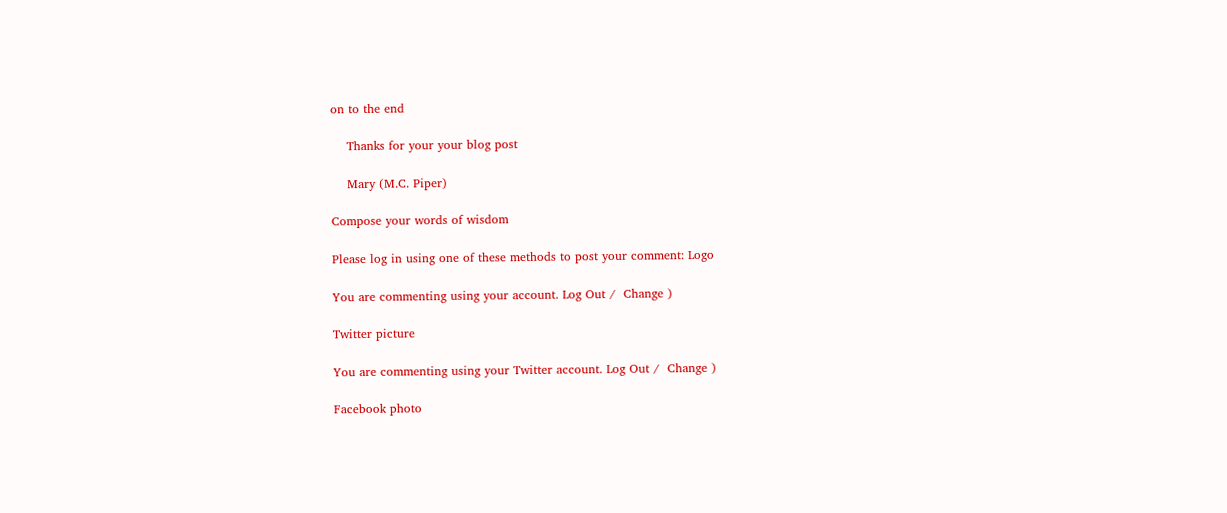on to the end

    Thanks for your your blog post

    Mary (M.C. Piper)

Compose your words of wisdom

Please log in using one of these methods to post your comment: Logo

You are commenting using your account. Log Out /  Change )

Twitter picture

You are commenting using your Twitter account. Log Out /  Change )

Facebook photo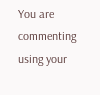You are commenting using your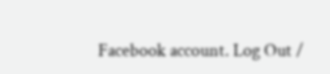Facebook account. Log Out /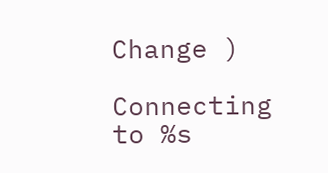Change )

Connecting to %s